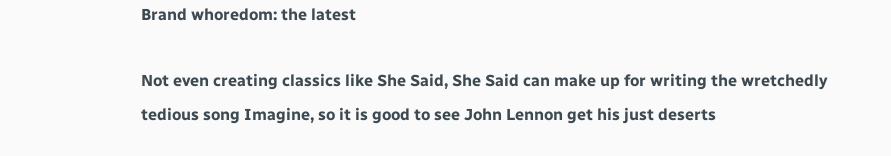Brand whoredom: the latest

Not even creating classics like She Said, She Said can make up for writing the wretchedly tedious song Imagine, so it is good to see John Lennon get his just deserts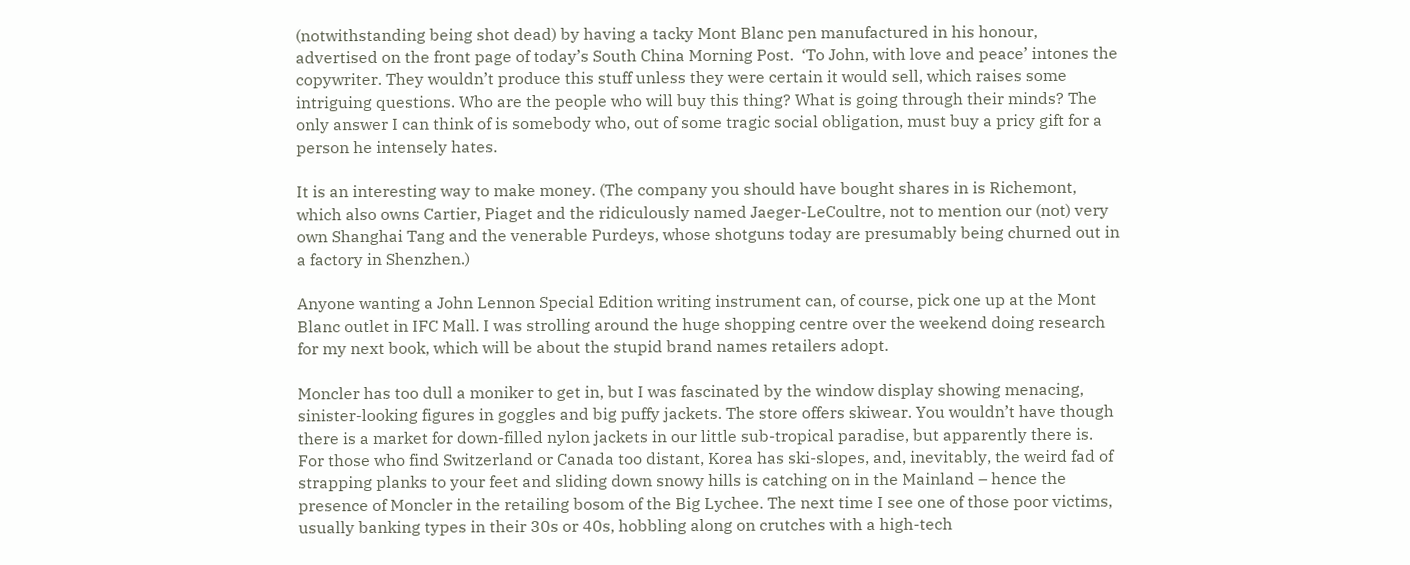(notwithstanding being shot dead) by having a tacky Mont Blanc pen manufactured in his honour, advertised on the front page of today’s South China Morning Post.  ‘To John, with love and peace’ intones the copywriter. They wouldn’t produce this stuff unless they were certain it would sell, which raises some intriguing questions. Who are the people who will buy this thing? What is going through their minds? The only answer I can think of is somebody who, out of some tragic social obligation, must buy a pricy gift for a person he intensely hates.

It is an interesting way to make money. (The company you should have bought shares in is Richemont, which also owns Cartier, Piaget and the ridiculously named Jaeger-LeCoultre, not to mention our (not) very own Shanghai Tang and the venerable Purdeys, whose shotguns today are presumably being churned out in a factory in Shenzhen.)

Anyone wanting a John Lennon Special Edition writing instrument can, of course, pick one up at the Mont Blanc outlet in IFC Mall. I was strolling around the huge shopping centre over the weekend doing research for my next book, which will be about the stupid brand names retailers adopt.

Moncler has too dull a moniker to get in, but I was fascinated by the window display showing menacing, sinister-looking figures in goggles and big puffy jackets. The store offers skiwear. You wouldn’t have though there is a market for down-filled nylon jackets in our little sub-tropical paradise, but apparently there is. For those who find Switzerland or Canada too distant, Korea has ski-slopes, and, inevitably, the weird fad of strapping planks to your feet and sliding down snowy hills is catching on in the Mainland – hence the presence of Moncler in the retailing bosom of the Big Lychee. The next time I see one of those poor victims, usually banking types in their 30s or 40s, hobbling along on crutches with a high-tech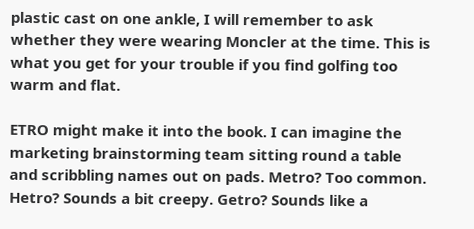plastic cast on one ankle, I will remember to ask whether they were wearing Moncler at the time. This is what you get for your trouble if you find golfing too warm and flat.

ETRO might make it into the book. I can imagine the marketing brainstorming team sitting round a table and scribbling names out on pads. Metro? Too common. Hetro? Sounds a bit creepy. Getro? Sounds like a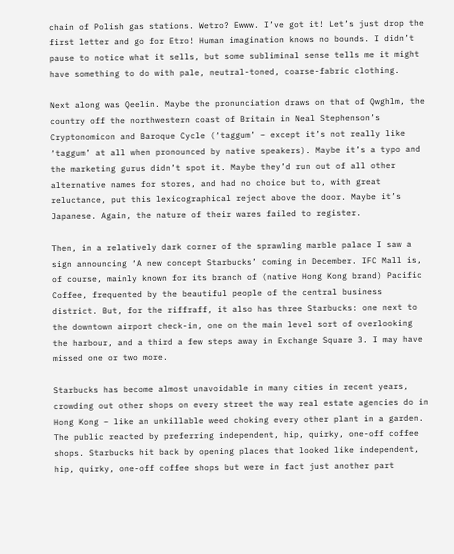chain of Polish gas stations. Wetro? Ewww. I’ve got it! Let’s just drop the first letter and go for Etro! Human imagination knows no bounds. I didn’t pause to notice what it sells, but some subliminal sense tells me it might have something to do with pale, neutral-toned, coarse-fabric clothing.

Next along was Qeelin. Maybe the pronunciation draws on that of Qwghlm, the country off the northwestern coast of Britain in Neal Stephenson’s Cryptonomicon and Baroque Cycle (‘taggum’ – except it’s not really like ‘taggum’ at all when pronounced by native speakers). Maybe it’s a typo and the marketing gurus didn’t spot it. Maybe they’d run out of all other alternative names for stores, and had no choice but to, with great reluctance, put this lexicographical reject above the door. Maybe it’s Japanese. Again, the nature of their wares failed to register.

Then, in a relatively dark corner of the sprawling marble palace I saw a sign announcing ‘A new concept Starbucks’ coming in December. IFC Mall is, of course, mainly known for its branch of (native Hong Kong brand) Pacific Coffee, frequented by the beautiful people of the central business district. But, for the riffraff, it also has three Starbucks: one next to the downtown airport check-in, one on the main level sort of overlooking the harbour, and a third a few steps away in Exchange Square 3. I may have missed one or two more.

Starbucks has become almost unavoidable in many cities in recent years, crowding out other shops on every street the way real estate agencies do in Hong Kong – like an unkillable weed choking every other plant in a garden. The public reacted by preferring independent, hip, quirky, one-off coffee shops. Starbucks hit back by opening places that looked like independent, hip, quirky, one-off coffee shops but were in fact just another part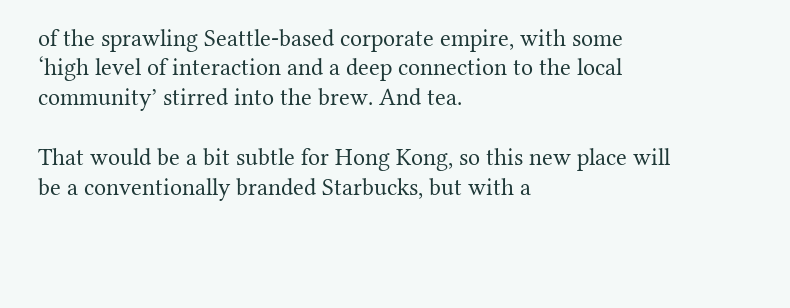of the sprawling Seattle-based corporate empire, with some ‘high level of interaction and a deep connection to the local community’ stirred into the brew. And tea.

That would be a bit subtle for Hong Kong, so this new place will be a conventionally branded Starbucks, but with a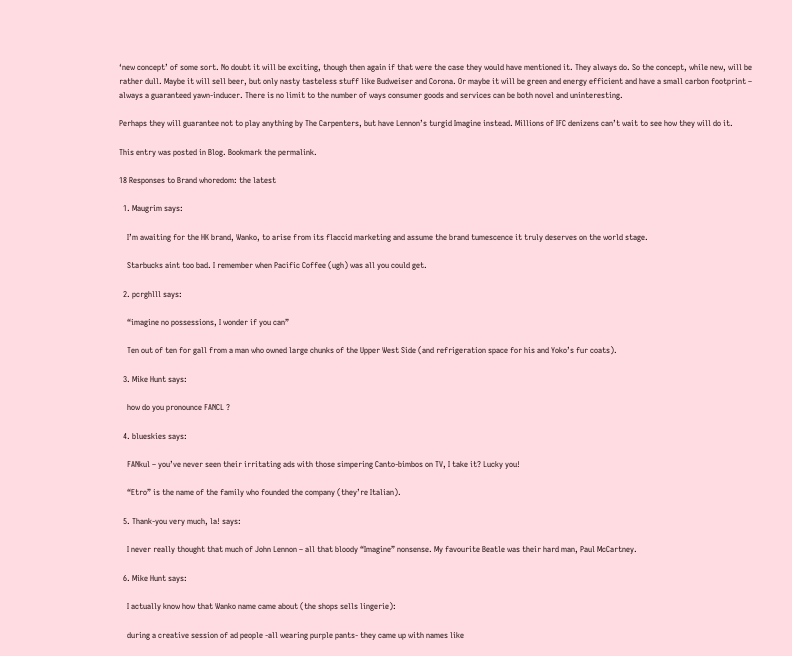‘new concept’ of some sort. No doubt it will be exciting, though then again if that were the case they would have mentioned it. They always do. So the concept, while new, will be rather dull. Maybe it will sell beer, but only nasty tasteless stuff like Budweiser and Corona. Or maybe it will be green and energy efficient and have a small carbon footprint – always a guaranteed yawn-inducer. There is no limit to the number of ways consumer goods and services can be both novel and uninteresting.

Perhaps they will guarantee not to play anything by The Carpenters, but have Lennon’s turgid Imagine instead. Millions of IFC denizens can’t wait to see how they will do it.

This entry was posted in Blog. Bookmark the permalink.

18 Responses to Brand whoredom: the latest

  1. Maugrim says:

    I’m awaiting for the HK brand, Wanko, to arise from its flaccid marketing and assume the brand tumescence it truly deserves on the world stage.

    Starbucks aint too bad. I remember when Pacific Coffee (ugh) was all you could get.

  2. pcrghlll says:

    “imagine no possessions, I wonder if you can”

    Ten out of ten for gall from a man who owned large chunks of the Upper West Side (and refrigeration space for his and Yoko’s fur coats).

  3. Mike Hunt says:

    how do you pronounce FANCL ?

  4. blueskies says:

    FANkul – you’ve never seen their irritating ads with those simpering Canto-bimbos on TV, I take it? Lucky you!

    “Etro” is the name of the family who founded the company (they’re Italian).

  5. Thank-you very much, la! says:

    I never really thought that much of John Lennon – all that bloody “Imagine” nonsense. My favourite Beatle was their hard man, Paul McCartney.

  6. Mike Hunt says:

    I actually know how that Wanko name came about (the shops sells lingerie):

    during a creative session of ad people -all wearing purple pants- they came up with names like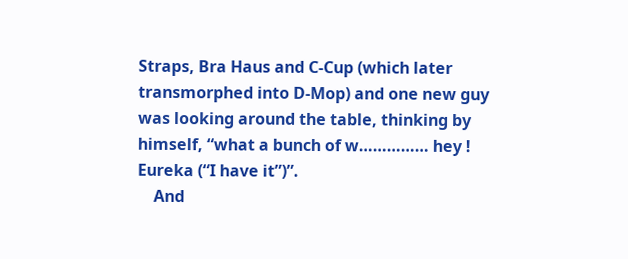Straps, Bra Haus and C-Cup (which later transmorphed into D-Mop) and one new guy was looking around the table, thinking by himself, “what a bunch of w…………… hey ! Eureka (“I have it”)”.
    And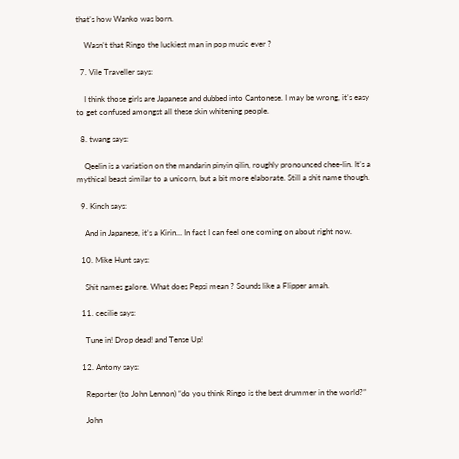that’s how Wanko was born.

    Wasn’t that Ringo the luckiest man in pop music ever ?

  7. Vile Traveller says:

    I think those girls are Japanese and dubbed into Cantonese. I may be wrong, it’s easy to get confused amongst all these skin whitening people.

  8. twang says:

    Qeelin is a variation on the mandarin pinyin qilin, roughly pronounced chee-lin. It’s a mythical beast similar to a unicorn, but a bit more elaborate. Still a shit name though.

  9. Kinch says:

    And in Japanese, it’s a Kirin… In fact I can feel one coming on about right now.

  10. Mike Hunt says:

    Shit names galore. What does Pepsi mean ? Sounds like a Flipper amah.

  11. cecilie says:

    Tune in! Drop dead! and Tense Up!

  12. Antony says:

    Reporter (to John Lennon) “do you think Ringo is the best drummer in the world?”

    John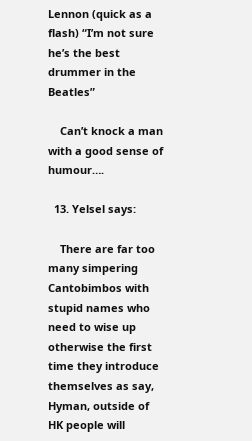Lennon (quick as a flash) “I’m not sure he’s the best drummer in the Beatles”

    Can’t knock a man with a good sense of humour….

  13. Yelsel says:

    There are far too many simpering Cantobimbos with stupid names who need to wise up otherwise the first time they introduce themselves as say, Hyman, outside of HK people will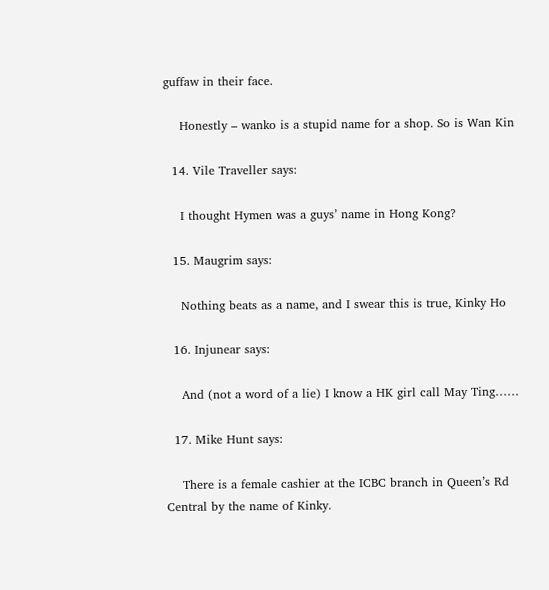guffaw in their face.

    Honestly – wanko is a stupid name for a shop. So is Wan Kin

  14. Vile Traveller says:

    I thought Hymen was a guys’ name in Hong Kong?

  15. Maugrim says:

    Nothing beats as a name, and I swear this is true, Kinky Ho

  16. Injunear says:

    And (not a word of a lie) I know a HK girl call May Ting……

  17. Mike Hunt says:

    There is a female cashier at the ICBC branch in Queen’s Rd Central by the name of Kinky.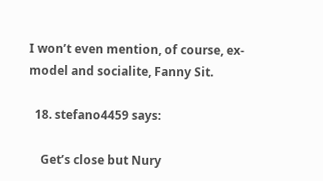I won’t even mention, of course, ex-model and socialite, Fanny Sit.

  18. stefano4459 says:

    Get’s close but Nury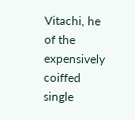Vitachi, he of the expensively coiffed single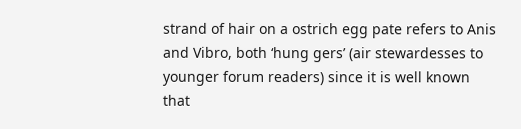strand of hair on a ostrich egg pate refers to Anis and Vibro, both ‘hung gers’ (air stewardesses to younger forum readers) since it is well known that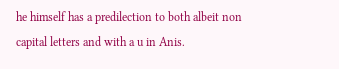he himself has a predilection to both albeit non capital letters and with a u in Anis.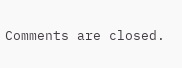Comments are closed.